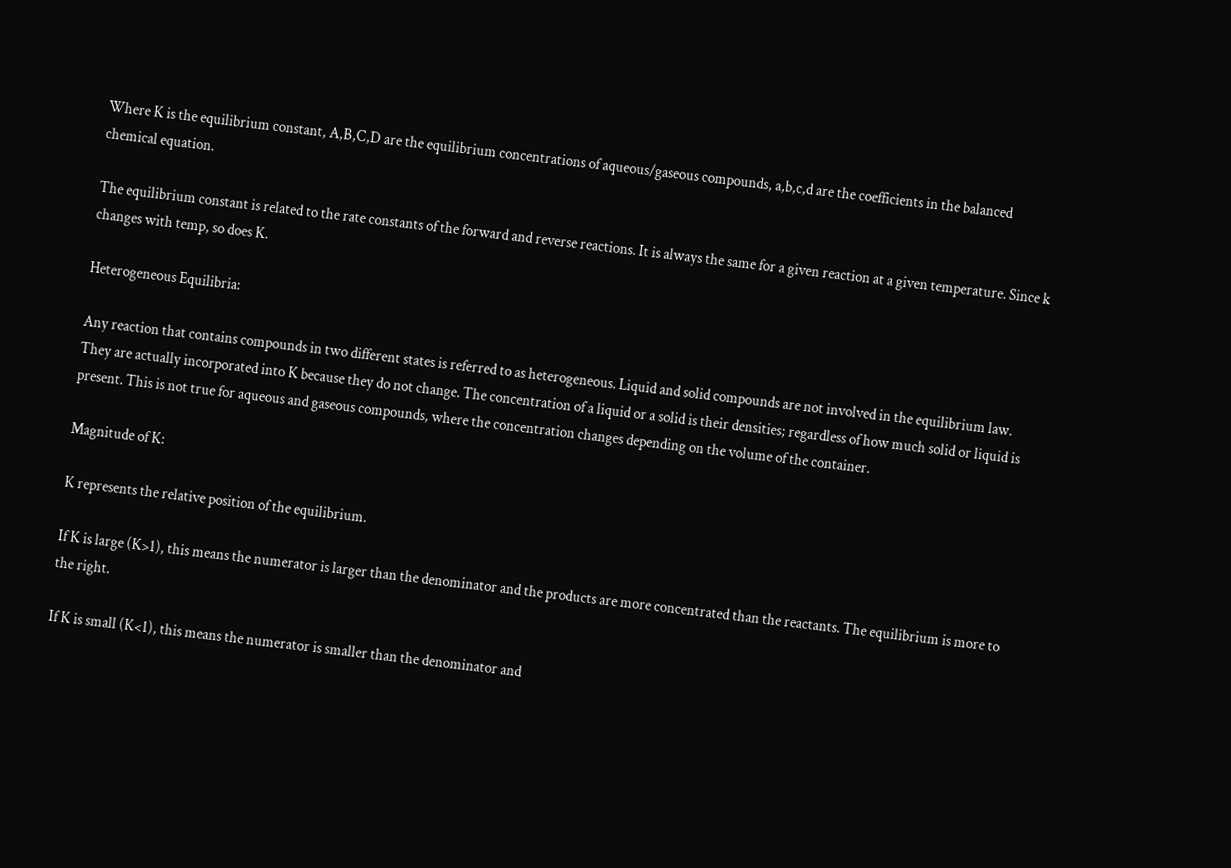Where K is the equilibrium constant, A,B,C,D are the equilibrium concentrations of aqueous/gaseous compounds, a,b,c,d are the coefficients in the balanced chemical equation.

The equilibrium constant is related to the rate constants of the forward and reverse reactions. It is always the same for a given reaction at a given temperature. Since k changes with temp, so does K.

Heterogeneous Equilibria:

Any reaction that contains compounds in two different states is referred to as heterogeneous. Liquid and solid compounds are not involved in the equilibrium law. They are actually incorporated into K because they do not change. The concentration of a liquid or a solid is their densities; regardless of how much solid or liquid is present. This is not true for aqueous and gaseous compounds, where the concentration changes depending on the volume of the container.

Magnitude of K:

K represents the relative position of the equilibrium.

If K is large (K>1), this means the numerator is larger than the denominator and the products are more concentrated than the reactants. The equilibrium is more to the right.

If K is small (K<1), this means the numerator is smaller than the denominator and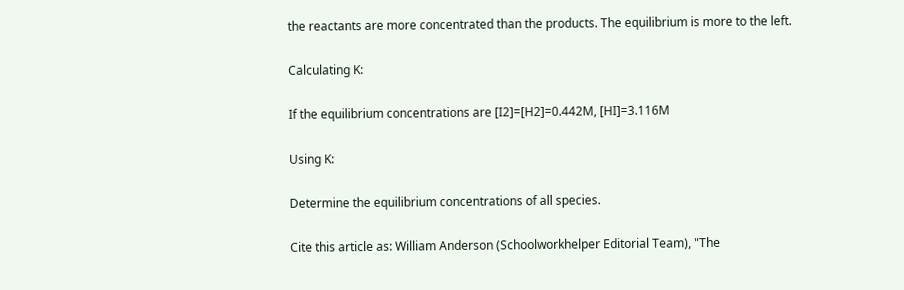the reactants are more concentrated than the products. The equilibrium is more to the left.

Calculating K:

If the equilibrium concentrations are [I2]=[H2]=0.442M, [HI]=3.116M

Using K:

Determine the equilibrium concentrations of all species.

Cite this article as: William Anderson (Schoolworkhelper Editorial Team), "The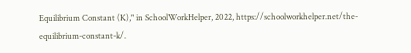Equilibrium Constant (K)," in SchoolWorkHelper, 2022, https://schoolworkhelper.net/the-equilibrium-constant-k/.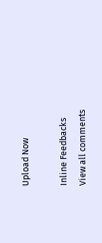Upload Now

Inline Feedbacks
View all comments